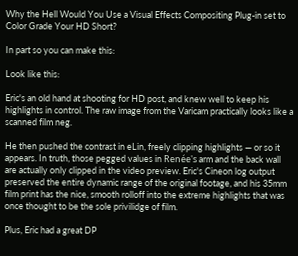Why the Hell Would You Use a Visual Effects Compositing Plug-in set to Color Grade Your HD Short?

In part so you can make this:

Look like this:

Eric's an old hand at shooting for HD post, and knew well to keep his highlights in control. The raw image from the Varicam practically looks like a scanned film neg.

He then pushed the contrast in eLin, freely clipping highlights — or so it appears. In truth, those pegged values in Renée's arm and the back wall are actually only clipped in the video preview. Eric's Cineon log output preserved the entire dynamic range of the original footage, and his 35mm film print has the nice, smooth rolloff into the extreme highlights that was once thought to be the sole privilidge of film.

Plus, Eric had a great DP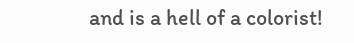and is a hell of a colorist!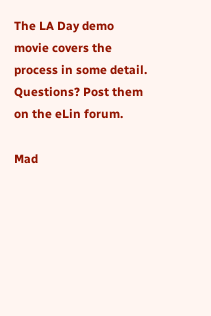The LA Day demo movie covers the process in some detail. Questions? Post them on the eLin forum.

Mad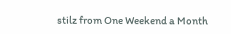stilz from One Weekend a Month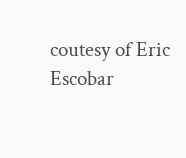coutesy of Eric Escobar